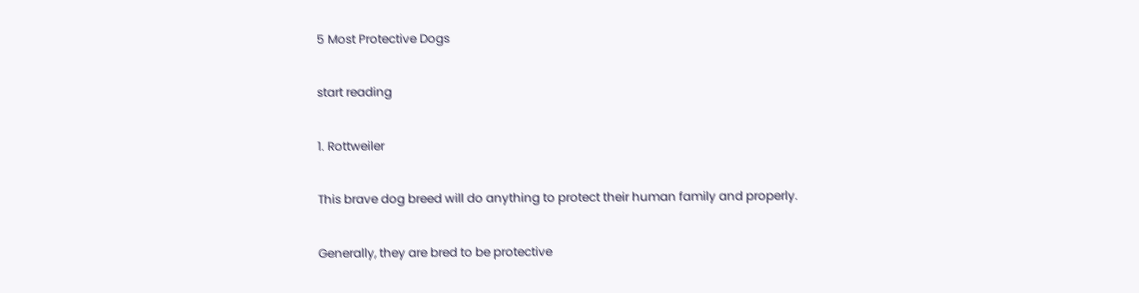5 Most Protective Dogs

start reading

1. Rottweiler

This brave dog breed will do anything to protect their human family and properly.

Generally, they are bred to be protective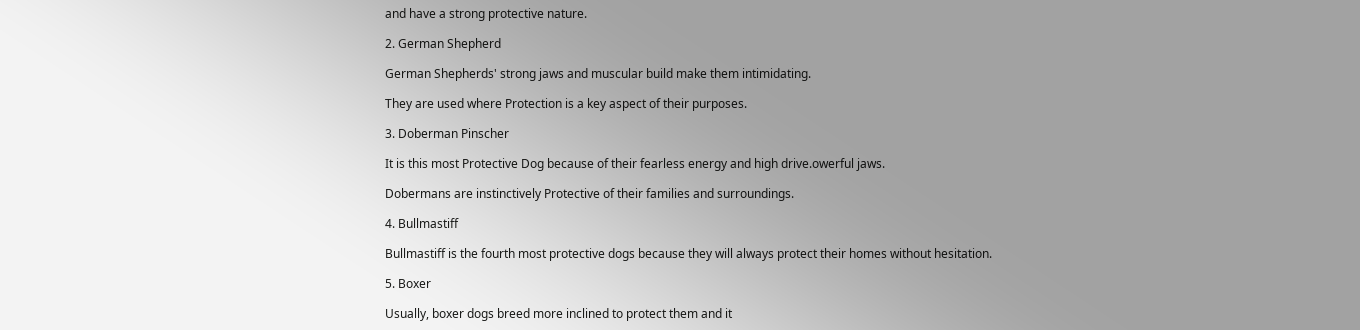and have a strong protective nature.

2. German Shepherd

German Shepherds' strong jaws and muscular build make them intimidating.

They are used where Protection is a key aspect of their purposes.

3. Doberman Pinscher

It is this most Protective Dog because of their fearless energy and high drive.owerful jaws.

Dobermans are instinctively Protective of their families and surroundings.

4. Bullmastiff

Bullmastiff is the fourth most protective dogs because they will always protect their homes without hesitation.

5. Boxer

Usually, boxer dogs breed more inclined to protect them and it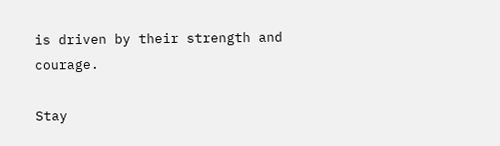is driven by their strength and courage.

Stay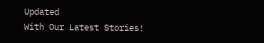Updated
With Our Latest Stories!